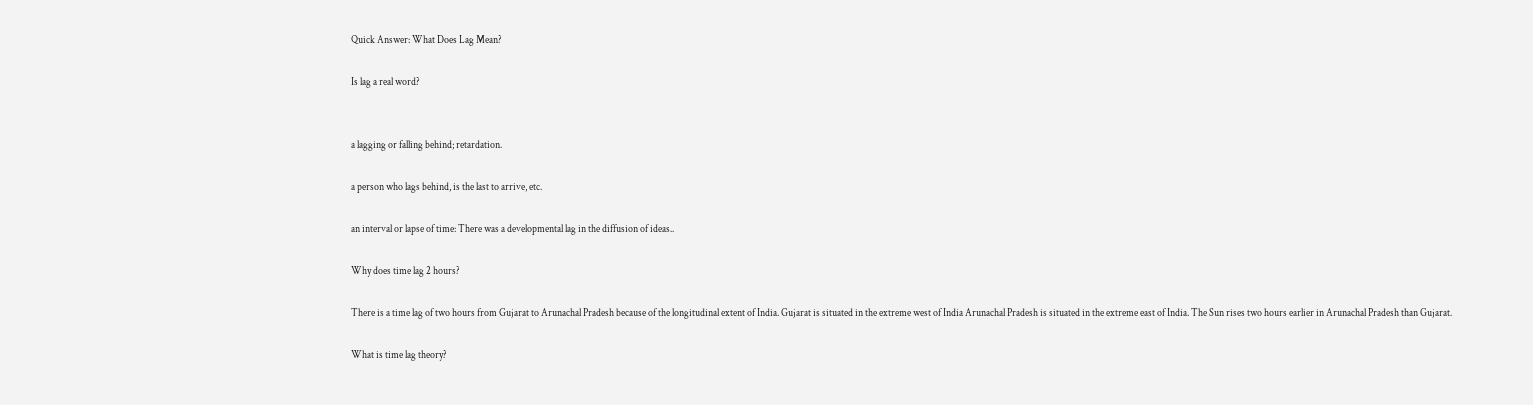Quick Answer: What Does Lag Mean?

Is lag a real word?


a lagging or falling behind; retardation.

a person who lags behind, is the last to arrive, etc.

an interval or lapse of time: There was a developmental lag in the diffusion of ideas..

Why does time lag 2 hours?

There is a time lag of two hours from Gujarat to Arunachal Pradesh because of the longitudinal extent of India. Gujarat is situated in the extreme west of India Arunachal Pradesh is situated in the extreme east of India. The Sun rises two hours earlier in Arunachal Pradesh than Gujarat.

What is time lag theory?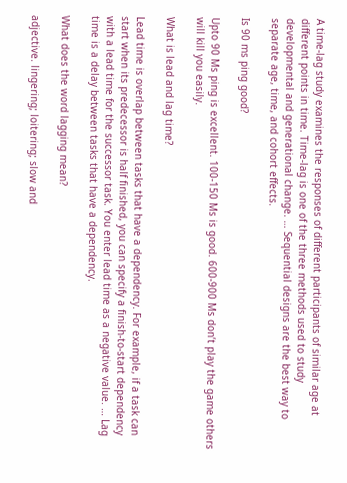A time-lag study examines the responses of different participants of similar age at different points in time. Time-lag is one of the three methods used to study developmental and generational change. … Sequential designs are the best way to separate age, time, and cohort effects.

Is 90 ms ping good?

Upto 90 Ms ping is excellent. 100-150 Ms is good. 600-900 Ms don’t play the game others will kill you easily.

What is lead and lag time?

Lead time is overlap between tasks that have a dependency. For example, if a task can start when its predecessor is half finished, you can specify a finish-to-start dependency with a lead time for the successor task. You enter lead time as a negative value. … Lag time is a delay between tasks that have a dependency.

What does the word lagging mean?

adjective. lingering; loitering; slow and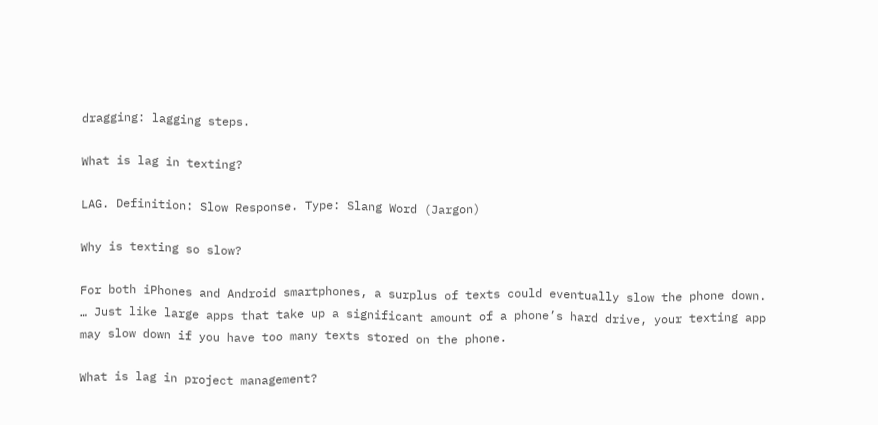dragging: lagging steps.

What is lag in texting?

LAG. Definition: Slow Response. Type: Slang Word (Jargon)

Why is texting so slow?

For both iPhones and Android smartphones, a surplus of texts could eventually slow the phone down. … Just like large apps that take up a significant amount of a phone’s hard drive, your texting app may slow down if you have too many texts stored on the phone.

What is lag in project management?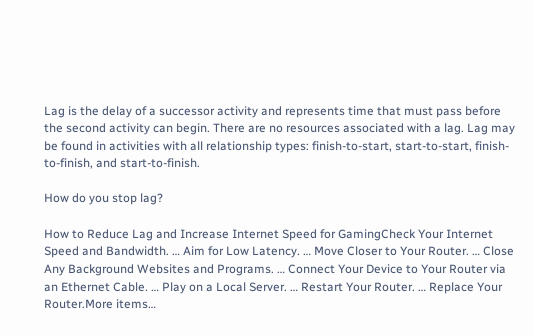Lag is the delay of a successor activity and represents time that must pass before the second activity can begin. There are no resources associated with a lag. Lag may be found in activities with all relationship types: finish-to-start, start-to-start, finish-to-finish, and start-to-finish.

How do you stop lag?

How to Reduce Lag and Increase Internet Speed for GamingCheck Your Internet Speed and Bandwidth. … Aim for Low Latency. … Move Closer to Your Router. … Close Any Background Websites and Programs. … Connect Your Device to Your Router via an Ethernet Cable. … Play on a Local Server. … Restart Your Router. … Replace Your Router.More items…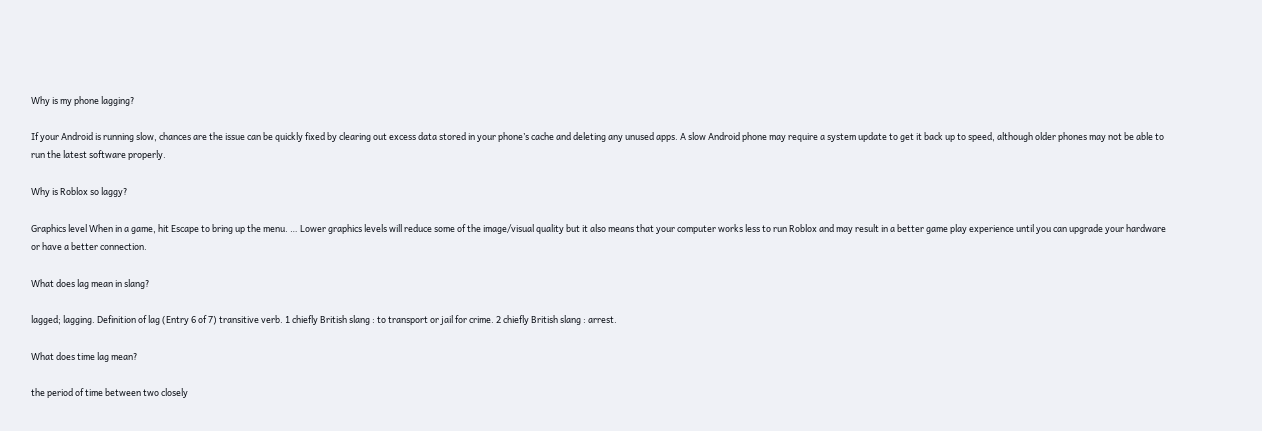Why is my phone lagging?

If your Android is running slow, chances are the issue can be quickly fixed by clearing out excess data stored in your phone’s cache and deleting any unused apps. A slow Android phone may require a system update to get it back up to speed, although older phones may not be able to run the latest software properly.

Why is Roblox so laggy?

Graphics level When in a game, hit Escape to bring up the menu. … Lower graphics levels will reduce some of the image/visual quality but it also means that your computer works less to run Roblox and may result in a better game play experience until you can upgrade your hardware or have a better connection.

What does lag mean in slang?

lagged; lagging. Definition of lag (Entry 6 of 7) transitive verb. 1 chiefly British slang : to transport or jail for crime. 2 chiefly British slang : arrest.

What does time lag mean?

the period of time between two closely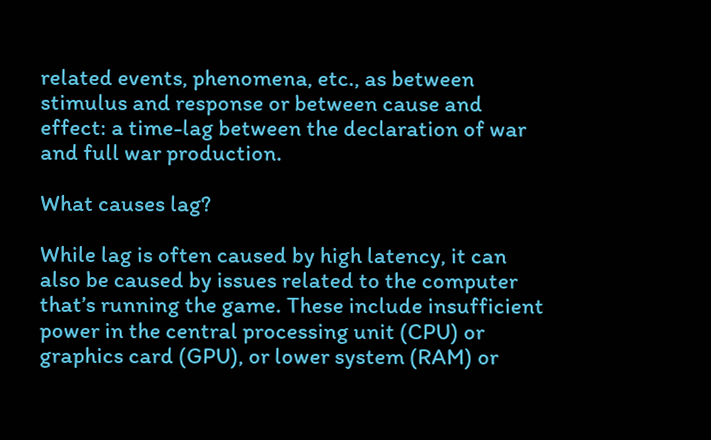related events, phenomena, etc., as between stimulus and response or between cause and effect: a time-lag between the declaration of war and full war production.

What causes lag?

While lag is often caused by high latency, it can also be caused by issues related to the computer that’s running the game. These include insufficient power in the central processing unit (CPU) or graphics card (GPU), or lower system (RAM) or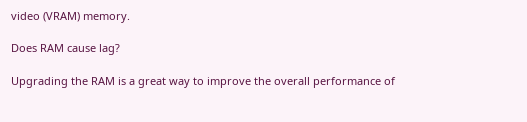video (VRAM) memory.

Does RAM cause lag?

Upgrading the RAM is a great way to improve the overall performance of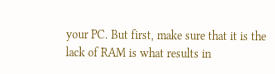your PC. But first, make sure that it is the lack of RAM is what results in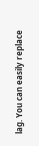lag. You can easily replace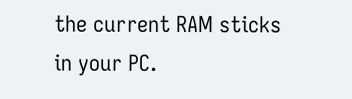the current RAM sticks in your PC.